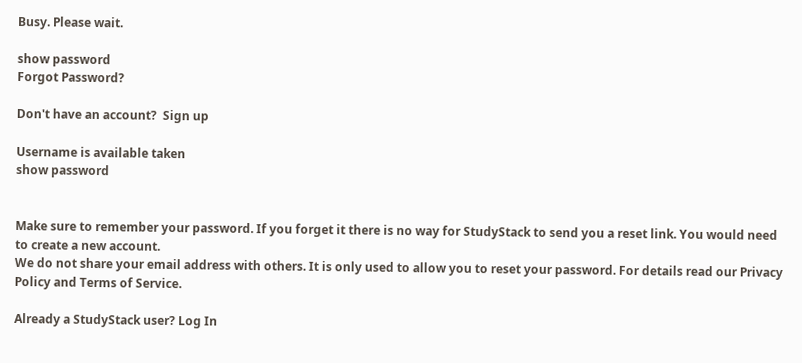Busy. Please wait.

show password
Forgot Password?

Don't have an account?  Sign up

Username is available taken
show password


Make sure to remember your password. If you forget it there is no way for StudyStack to send you a reset link. You would need to create a new account.
We do not share your email address with others. It is only used to allow you to reset your password. For details read our Privacy Policy and Terms of Service.

Already a StudyStack user? Log In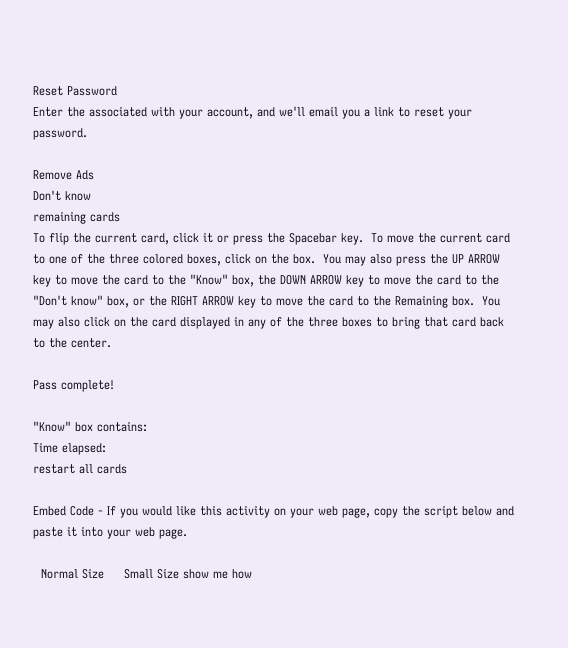Reset Password
Enter the associated with your account, and we'll email you a link to reset your password.

Remove Ads
Don't know
remaining cards
To flip the current card, click it or press the Spacebar key.  To move the current card to one of the three colored boxes, click on the box.  You may also press the UP ARROW key to move the card to the "Know" box, the DOWN ARROW key to move the card to the "Don't know" box, or the RIGHT ARROW key to move the card to the Remaining box.  You may also click on the card displayed in any of the three boxes to bring that card back to the center.

Pass complete!

"Know" box contains:
Time elapsed:
restart all cards

Embed Code - If you would like this activity on your web page, copy the script below and paste it into your web page.

  Normal Size     Small Size show me how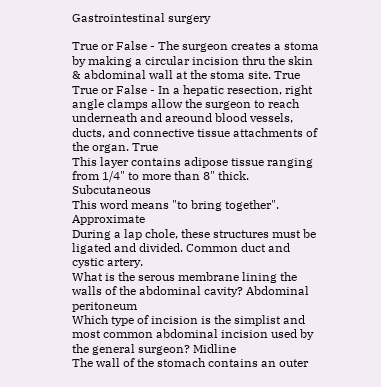Gastrointestinal surgery

True or False - The surgeon creates a stoma by making a circular incision thru the skin & abdominal wall at the stoma site. True
True or False - In a hepatic resection, right angle clamps allow the surgeon to reach underneath and areound blood vessels, ducts, and connective tissue attachments of the organ. True
This layer contains adipose tissue ranging from 1/4" to more than 8" thick. Subcutaneous
This word means "to bring together". Approximate
During a lap chole, these structures must be ligated and divided. Common duct and cystic artery.
What is the serous membrane lining the walls of the abdominal cavity? Abdominal peritoneum
Which type of incision is the simplist and most common abdominal incision used by the general surgeon? Midline
The wall of the stomach contains an outer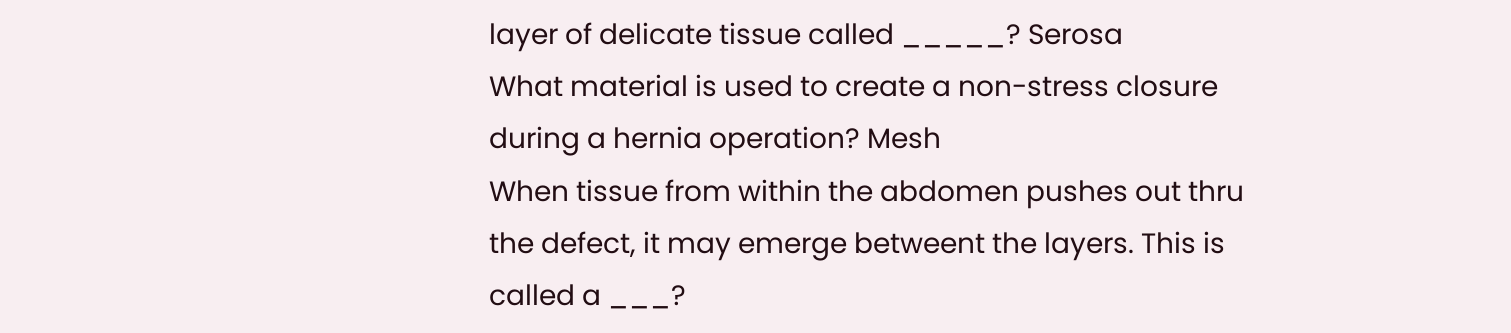layer of delicate tissue called _____? Serosa
What material is used to create a non-stress closure during a hernia operation? Mesh
When tissue from within the abdomen pushes out thru the defect, it may emerge betweent the layers. This is called a ___?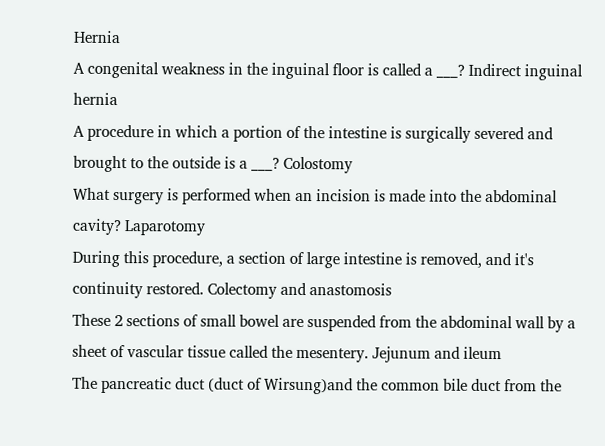Hernia
A congenital weakness in the inguinal floor is called a ___? Indirect inguinal hernia
A procedure in which a portion of the intestine is surgically severed and brought to the outside is a ___? Colostomy
What surgery is performed when an incision is made into the abdominal cavity? Laparotomy
During this procedure, a section of large intestine is removed, and it's continuity restored. Colectomy and anastomosis
These 2 sections of small bowel are suspended from the abdominal wall by a sheet of vascular tissue called the mesentery. Jejunum and ileum
The pancreatic duct (duct of Wirsung)and the common bile duct from the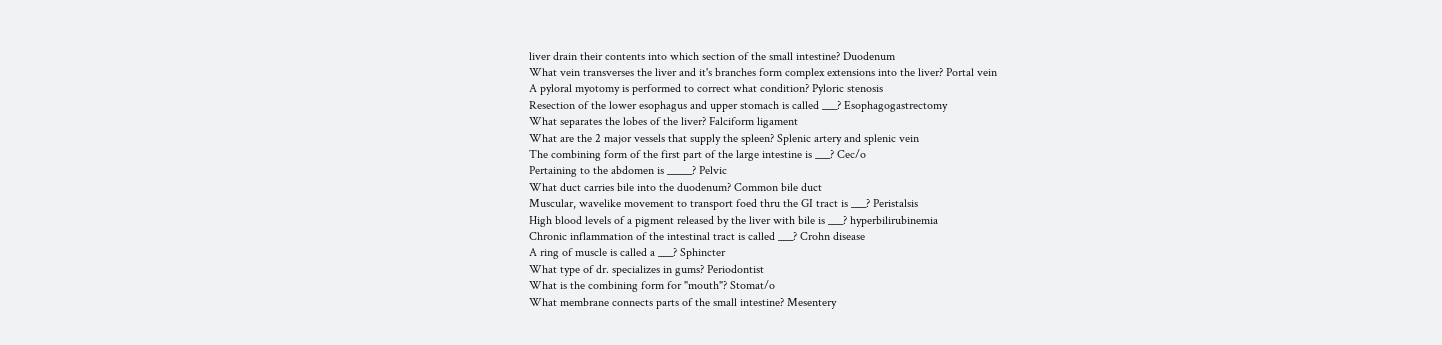liver drain their contents into which section of the small intestine? Duodenum
What vein transverses the liver and it's branches form complex extensions into the liver? Portal vein
A pyloral myotomy is performed to correct what condition? Pyloric stenosis
Resection of the lower esophagus and upper stomach is called ___? Esophagogastrectomy
What separates the lobes of the liver? Falciform ligament
What are the 2 major vessels that supply the spleen? Splenic artery and splenic vein
The combining form of the first part of the large intestine is ___? Cec/o
Pertaining to the abdomen is _____? Pelvic
What duct carries bile into the duodenum? Common bile duct
Muscular, wavelike movement to transport foed thru the GI tract is ___? Peristalsis
High blood levels of a pigment released by the liver with bile is ___? hyperbilirubinemia
Chronic inflammation of the intestinal tract is called ___? Crohn disease
A ring of muscle is called a ___? Sphincter
What type of dr. specializes in gums? Periodontist
What is the combining form for "mouth"? Stomat/o
What membrane connects parts of the small intestine? Mesentery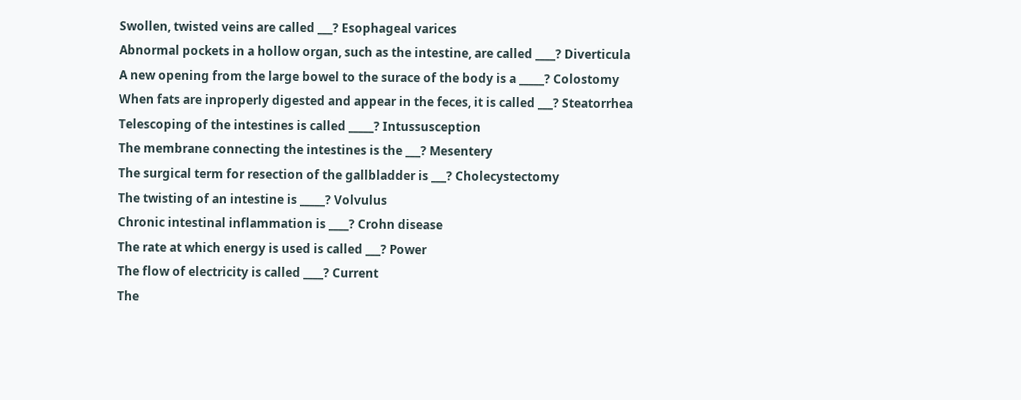Swollen, twisted veins are called ___? Esophageal varices
Abnormal pockets in a hollow organ, such as the intestine, are called ____? Diverticula
A new opening from the large bowel to the surace of the body is a _____? Colostomy
When fats are inproperly digested and appear in the feces, it is called ___? Steatorrhea
Telescoping of the intestines is called _____? Intussusception
The membrane connecting the intestines is the ___? Mesentery
The surgical term for resection of the gallbladder is ___? Cholecystectomy
The twisting of an intestine is _____? Volvulus
Chronic intestinal inflammation is ____? Crohn disease
The rate at which energy is used is called ___? Power
The flow of electricity is called ____? Current
The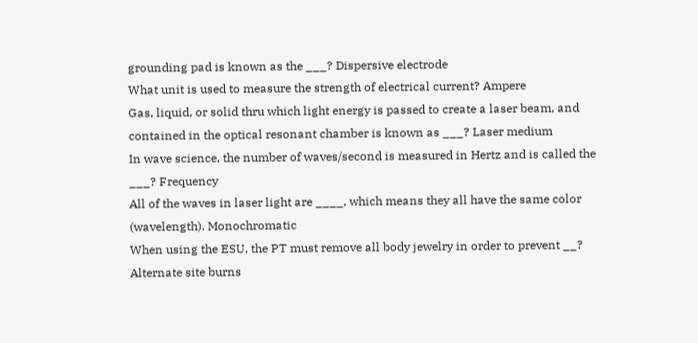grounding pad is known as the ___? Dispersive electrode
What unit is used to measure the strength of electrical current? Ampere
Gas, liquid, or solid thru which light energy is passed to create a laser beam, and contained in the optical resonant chamber is known as ___? Laser medium
In wave science, the number of waves/second is measured in Hertz and is called the ___? Frequency
All of the waves in laser light are ____, which means they all have the same color (wavelength). Monochromatic
When using the ESU, the PT must remove all body jewelry in order to prevent __? Alternate site burns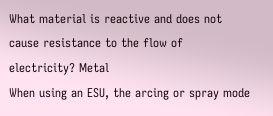What material is reactive and does not cause resistance to the flow of electricity? Metal
When using an ESU, the arcing or spray mode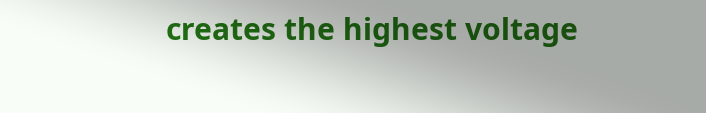creates the highest voltage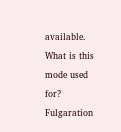available. What is this mode used for? Fulgaration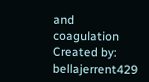and coagulation
Created by: bellajerrent429